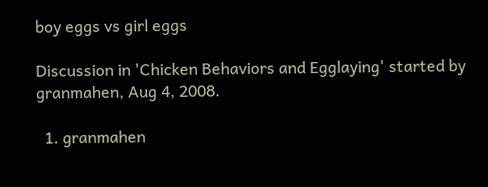boy eggs vs girl eggs

Discussion in 'Chicken Behaviors and Egglaying' started by granmahen, Aug 4, 2008.

  1. granmahen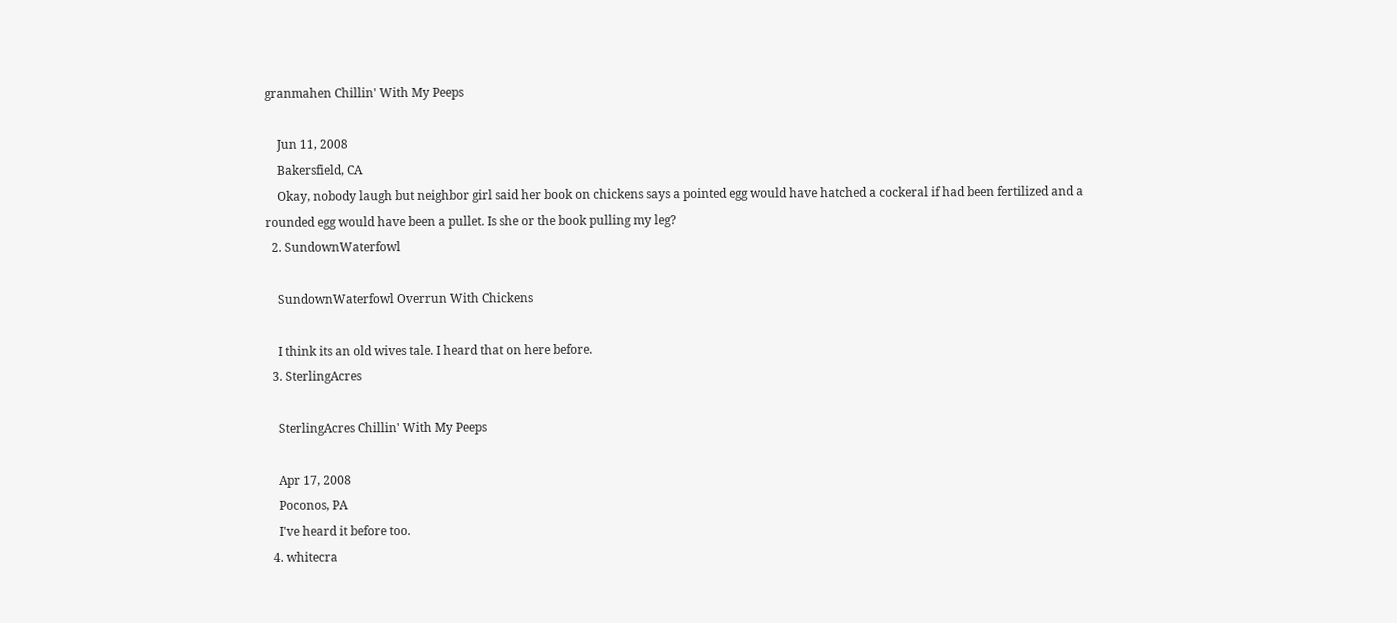granmahen Chillin' With My Peeps

    Jun 11, 2008
    Bakersfield, CA
    Okay, nobody laugh but neighbor girl said her book on chickens says a pointed egg would have hatched a cockeral if had been fertilized and a rounded egg would have been a pullet. Is she or the book pulling my leg?
  2. SundownWaterfowl

    SundownWaterfowl Overrun With Chickens

    I think its an old wives tale. I heard that on here before.
  3. SterlingAcres

    SterlingAcres Chillin' With My Peeps

    Apr 17, 2008
    Poconos, PA
    I've heard it before too.
  4. whitecra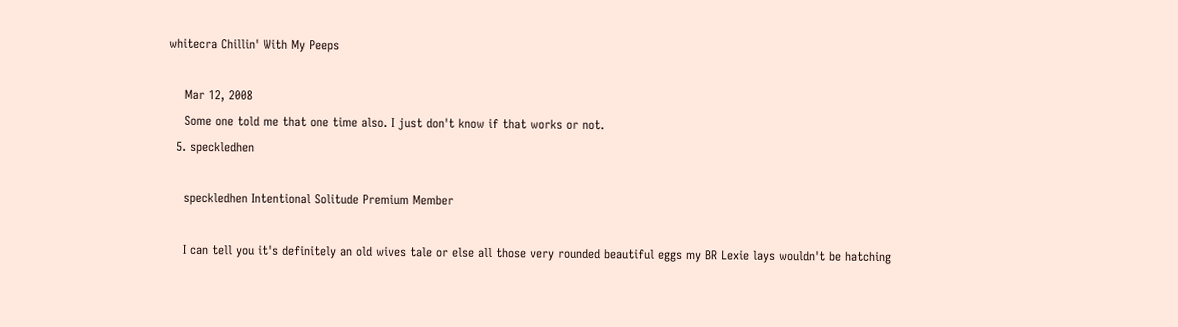whitecra Chillin' With My Peeps

    Mar 12, 2008
    Some one told me that one time also. I just don't know if that works or not.
  5. speckledhen

    speckledhen Intentional Solitude Premium Member

    I can tell you it's definitely an old wives tale or else all those very rounded beautiful eggs my BR Lexie lays wouldn't be hatching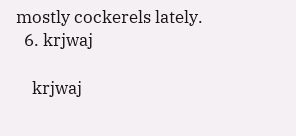mostly cockerels lately.
  6. krjwaj

    krjwaj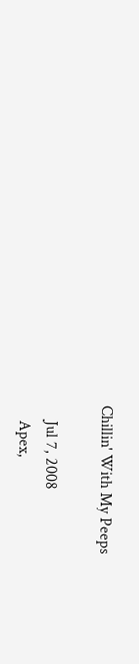Chillin' With My Peeps

    Jul 7, 2008
    Apex,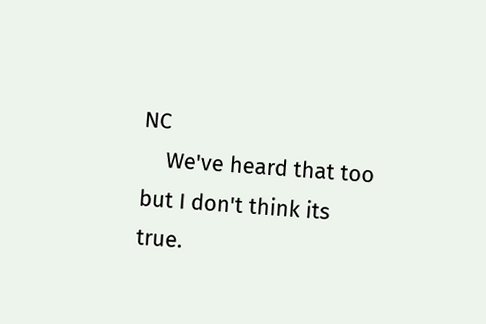NC
    We've heard that too but I don't think its true.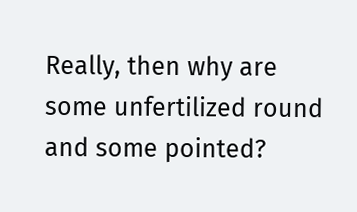Really, then why are some unfertilized round and some pointed?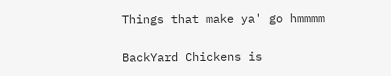Things that make ya' go hmmmm

BackYard Chickens is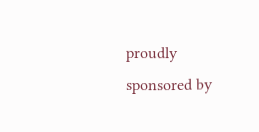proudly sponsored by